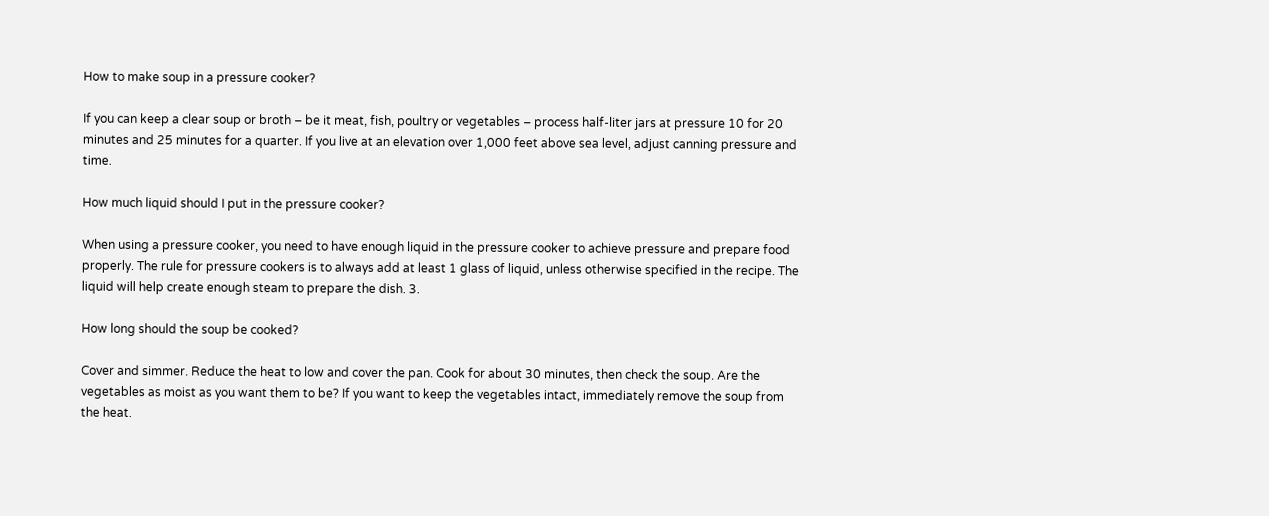How to make soup in a pressure cooker?

If you can keep a clear soup or broth – be it meat, fish, poultry or vegetables – process half-liter jars at pressure 10 for 20 minutes and 25 minutes for a quarter. If you live at an elevation over 1,000 feet above sea level, adjust canning pressure and time.

How much liquid should I put in the pressure cooker?

When using a pressure cooker, you need to have enough liquid in the pressure cooker to achieve pressure and prepare food properly. The rule for pressure cookers is to always add at least 1 glass of liquid, unless otherwise specified in the recipe. The liquid will help create enough steam to prepare the dish. 3.

How long should the soup be cooked?

Cover and simmer. Reduce the heat to low and cover the pan. Cook for about 30 minutes, then check the soup. Are the vegetables as moist as you want them to be? If you want to keep the vegetables intact, immediately remove the soup from the heat.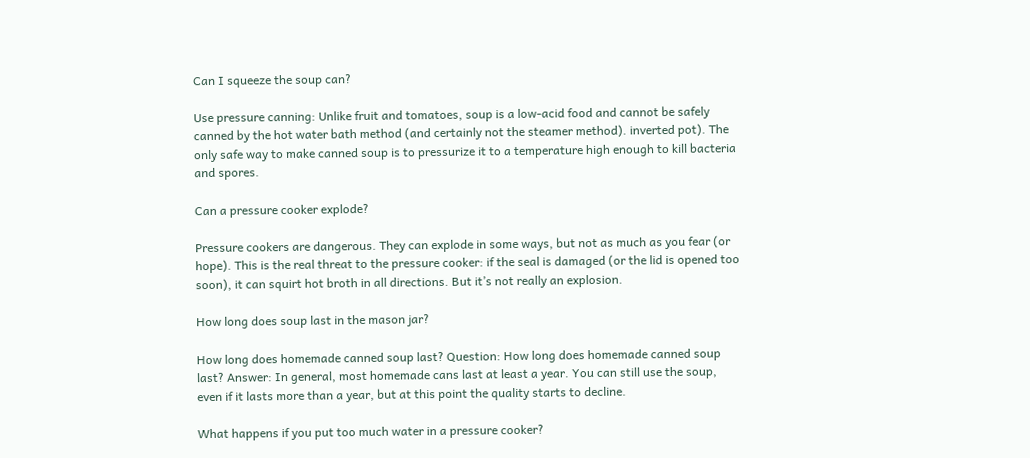Can I squeeze the soup can?

Use pressure canning: Unlike fruit and tomatoes, soup is a low-acid food and cannot be safely canned by the hot water bath method (and certainly not the steamer method). inverted pot). The only safe way to make canned soup is to pressurize it to a temperature high enough to kill bacteria and spores.

Can a pressure cooker explode?

Pressure cookers are dangerous. They can explode in some ways, but not as much as you fear (or hope). This is the real threat to the pressure cooker: if the seal is damaged (or the lid is opened too soon), it can squirt hot broth in all directions. But it’s not really an explosion.

How long does soup last in the mason jar?

How long does homemade canned soup last? Question: How long does homemade canned soup last? Answer: In general, most homemade cans last at least a year. You can still use the soup, even if it lasts more than a year, but at this point the quality starts to decline.

What happens if you put too much water in a pressure cooker?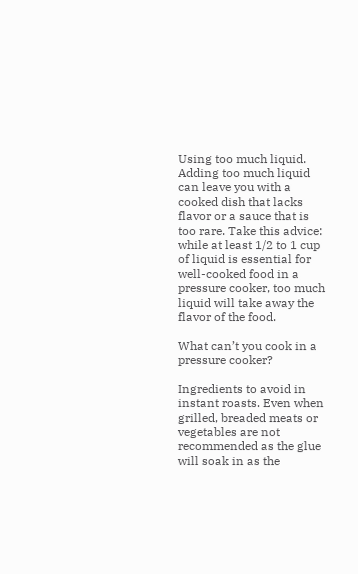Using too much liquid. Adding too much liquid can leave you with a cooked dish that lacks flavor or a sauce that is too rare. Take this advice: while at least 1/2 to 1 cup of liquid is essential for well-cooked food in a pressure cooker, too much liquid will take away the flavor of the food.

What can’t you cook in a pressure cooker?

Ingredients to avoid in instant roasts. Even when grilled, breaded meats or vegetables are not recommended as the glue will soak in as the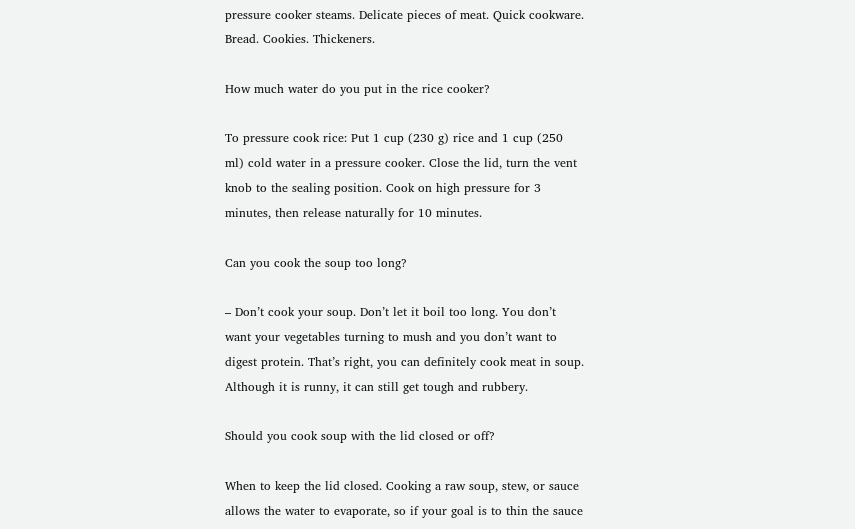pressure cooker steams. Delicate pieces of meat. Quick cookware. Bread. Cookies. Thickeners.

How much water do you put in the rice cooker?

To pressure cook rice: Put 1 cup (230 g) rice and 1 cup (250 ml) cold water in a pressure cooker. Close the lid, turn the vent knob to the sealing position. Cook on high pressure for 3 minutes, then release naturally for 10 minutes.

Can you cook the soup too long?

– Don’t cook your soup. Don’t let it boil too long. You don’t want your vegetables turning to mush and you don’t want to digest protein. That’s right, you can definitely cook meat in soup. Although it is runny, it can still get tough and rubbery.

Should you cook soup with the lid closed or off?

When to keep the lid closed. Cooking a raw soup, stew, or sauce allows the water to evaporate, so if your goal is to thin the sauce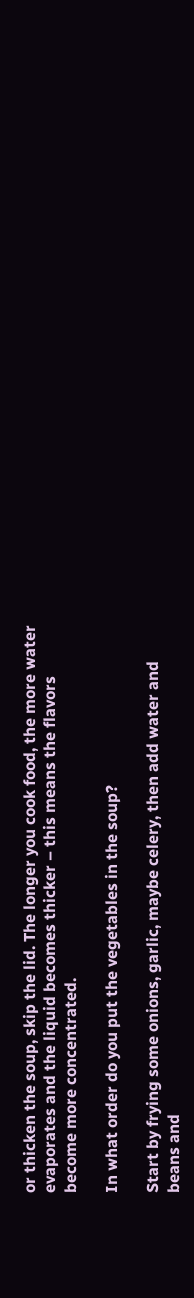or thicken the soup, skip the lid. The longer you cook food, the more water evaporates and the liquid becomes thicker – this means the flavors become more concentrated.

In what order do you put the vegetables in the soup?

Start by frying some onions, garlic, maybe celery, then add water and beans and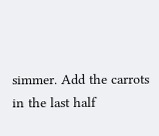simmer. Add the carrots in the last half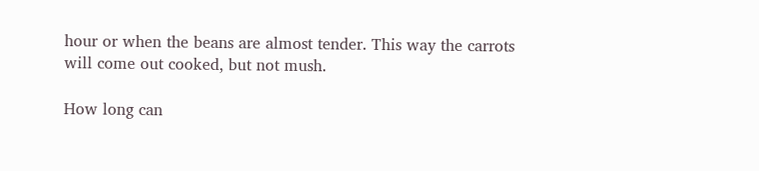hour or when the beans are almost tender. This way the carrots will come out cooked, but not mush.

How long can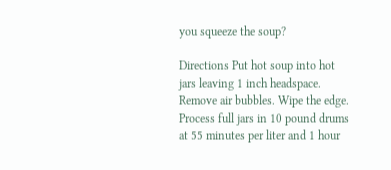you squeeze the soup?

Directions Put hot soup into hot jars leaving 1 inch headspace. Remove air bubbles. Wipe the edge. Process full jars in 10 pound drums at 55 minutes per liter and 1 hour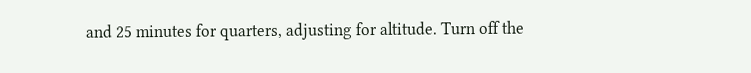and 25 minutes for quarters, adjusting for altitude. Turn off the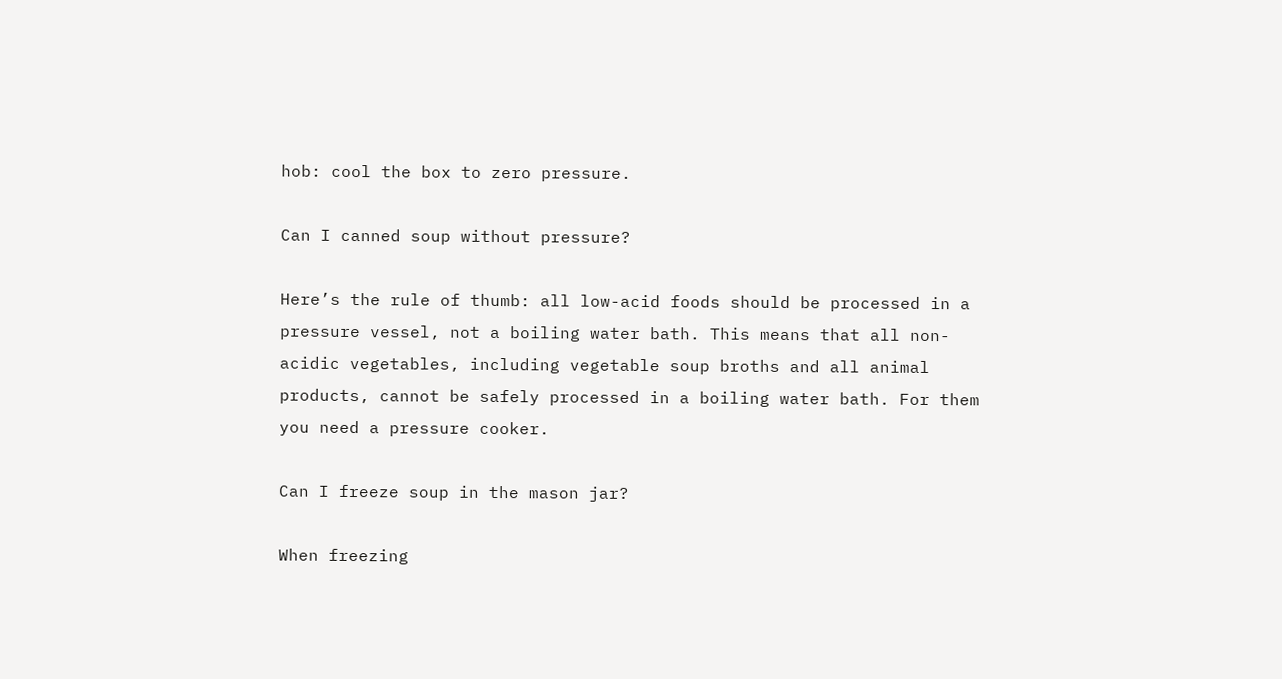hob: cool the box to zero pressure.

Can I canned soup without pressure?

Here’s the rule of thumb: all low-acid foods should be processed in a pressure vessel, not a boiling water bath. This means that all non-acidic vegetables, including vegetable soup broths and all animal products, cannot be safely processed in a boiling water bath. For them you need a pressure cooker.

Can I freeze soup in the mason jar?

When freezing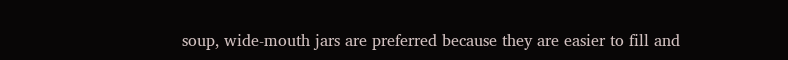soup, wide-mouth jars are preferred because they are easier to fill and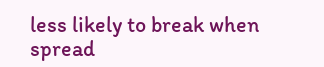less likely to break when spread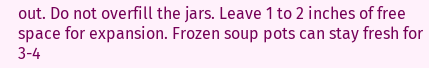out. Do not overfill the jars. Leave 1 to 2 inches of free space for expansion. Frozen soup pots can stay fresh for 3-4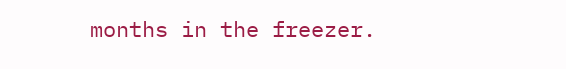months in the freezer.